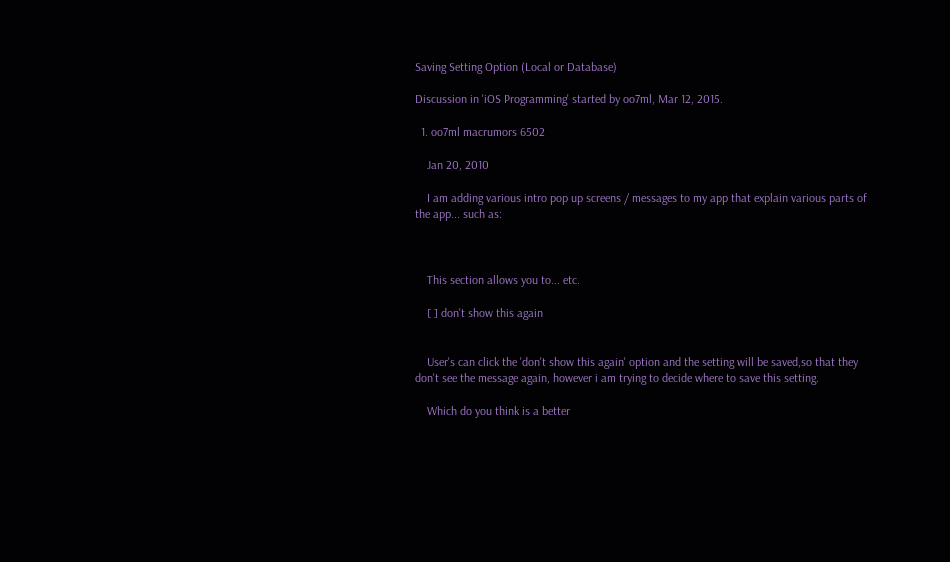Saving Setting Option (Local or Database)

Discussion in 'iOS Programming' started by oo7ml, Mar 12, 2015.

  1. oo7ml macrumors 6502

    Jan 20, 2010

    I am adding various intro pop up screens / messages to my app that explain various parts of the app... such as:



    This section allows you to... etc.

    [ ] don't show this again


    User's can click the 'don't show this again' option and the setting will be saved,so that they don't see the message again, however i am trying to decide where to save this setting.

    Which do you think is a better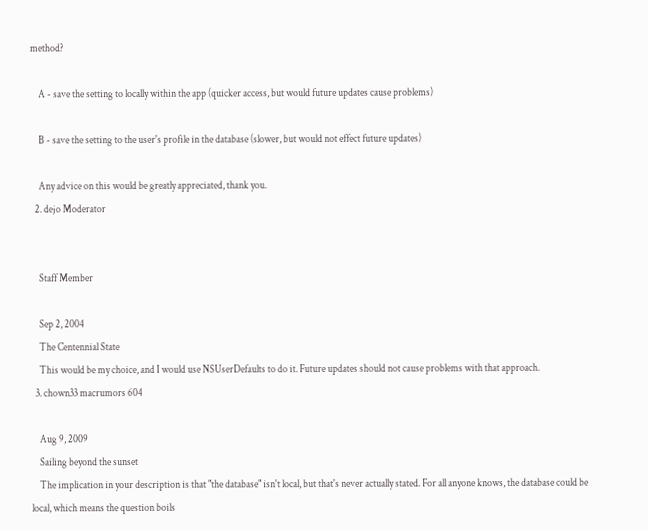method?

    A - save the setting to locally within the app (quicker access, but would future updates cause problems)

    B - save the setting to the user's profile in the database (slower, but would not effect future updates)

    Any advice on this would be greatly appreciated, thank you.
  2. dejo Moderator


    Staff Member

    Sep 2, 2004
    The Centennial State
    This would be my choice, and I would use NSUserDefaults to do it. Future updates should not cause problems with that approach.
  3. chown33 macrumors 604

    Aug 9, 2009
    Sailing beyond the sunset
    The implication in your description is that "the database" isn't local, but that's never actually stated. For all anyone knows, the database could be local, which means the question boils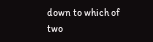down to which of two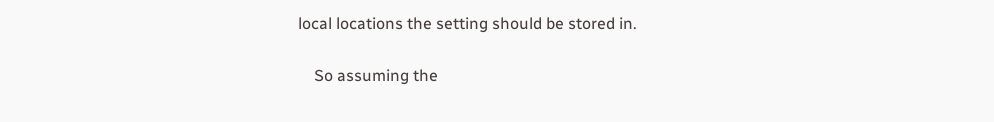local locations the setting should be stored in.

    So assuming the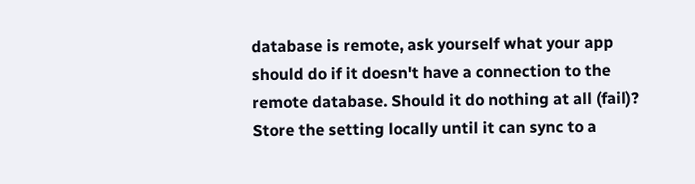database is remote, ask yourself what your app should do if it doesn't have a connection to the remote database. Should it do nothing at all (fail)? Store the setting locally until it can sync to a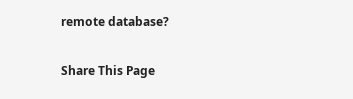remote database?

Share This Page